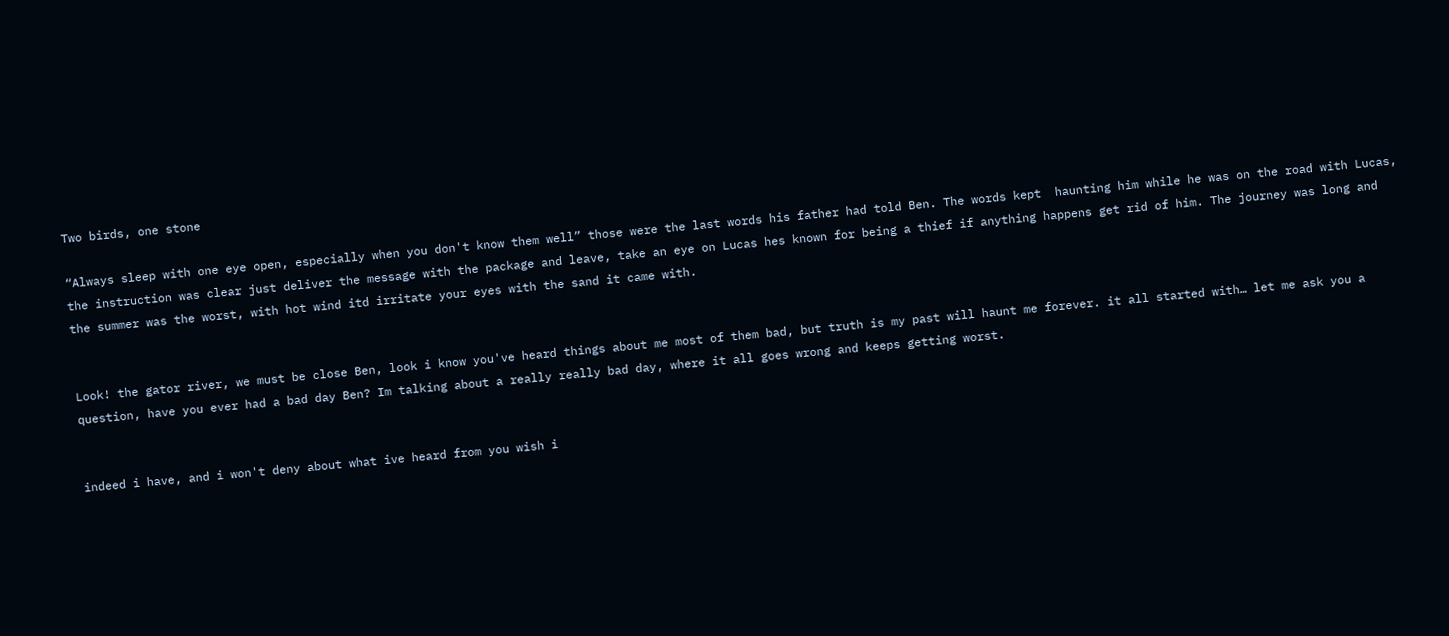Two birds, one stone

“Always sleep with one eye open, especially when you don't know them well” those were the last words his father had told Ben. The words kept  haunting him while he was on the road with Lucas, the instruction was clear just deliver the message with the package and leave, take an eye on Lucas hes known for being a thief if anything happens get rid of him. The journey was long and the summer was the worst, with hot wind itd irritate your eyes with the sand it came with.


Look! the gator river, we must be close Ben, look i know you've heard things about me most of them bad, but truth is my past will haunt me forever. it all started with… let me ask you a question, have you ever had a bad day Ben? Im talking about a really really bad day, where it all goes wrong and keeps getting worst.


indeed i have, and i won't deny about what ive heard from you wish i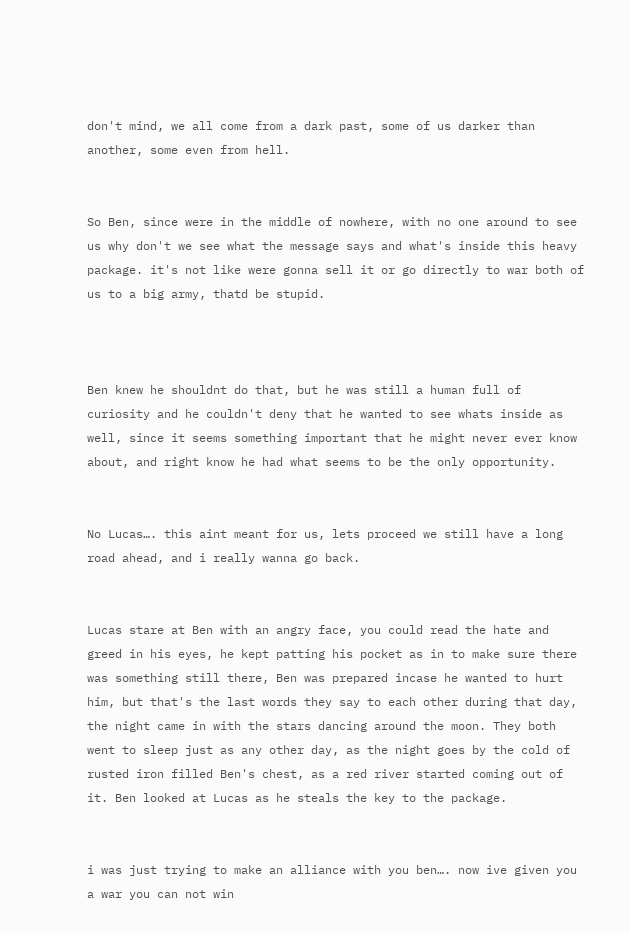don't mind, we all come from a dark past, some of us darker than another, some even from hell.


So Ben, since were in the middle of nowhere, with no one around to see us why don't we see what the message says and what's inside this heavy package. it's not like were gonna sell it or go directly to war both of us to a big army, thatd be stupid.



Ben knew he shouldnt do that, but he was still a human full of curiosity and he couldn't deny that he wanted to see whats inside as well, since it seems something important that he might never ever know about, and right know he had what seems to be the only opportunity.


No Lucas…. this aint meant for us, lets proceed we still have a long road ahead, and i really wanna go back.


Lucas stare at Ben with an angry face, you could read the hate and greed in his eyes, he kept patting his pocket as in to make sure there was something still there, Ben was prepared incase he wanted to hurt him, but that's the last words they say to each other during that day, the night came in with the stars dancing around the moon. They both went to sleep just as any other day, as the night goes by the cold of rusted iron filled Ben's chest, as a red river started coming out of it. Ben looked at Lucas as he steals the key to the package.


i was just trying to make an alliance with you ben…. now ive given you a war you can not win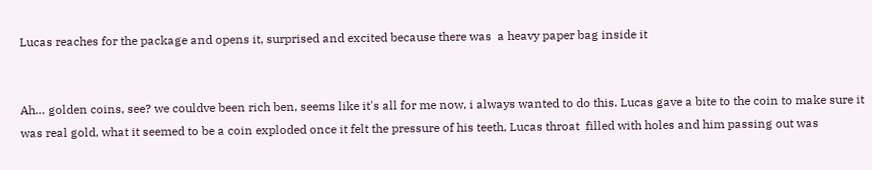Lucas reaches for the package and opens it, surprised and excited because there was  a heavy paper bag inside it


Ah… golden coins, see? we couldve been rich ben, seems like it's all for me now, i always wanted to do this. Lucas gave a bite to the coin to make sure it was real gold, what it seemed to be a coin exploded once it felt the pressure of his teeth, Lucas throat  filled with holes and him passing out was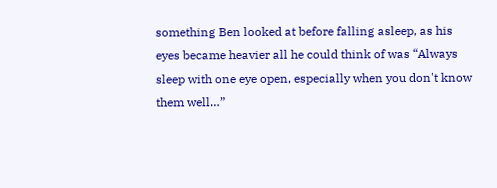something Ben looked at before falling asleep, as his eyes became heavier all he could think of was “Always sleep with one eye open, especially when you don't know them well…”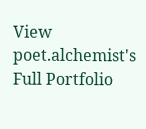View poet.alchemist's Full Portfolio